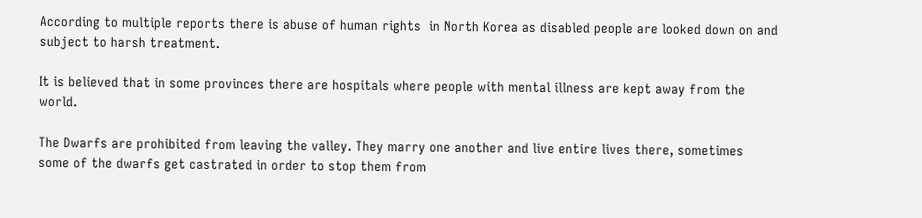According to multiple reports there is abuse of human rights  in North Korea as disabled people are looked down on and subject to harsh treatment.

It is believed that in some provinces there are hospitals where people with mental illness are kept away from the world.

The Dwarfs are prohibited from leaving the valley. They marry one another and live entire lives there, sometimes some of the dwarfs get castrated in order to stop them from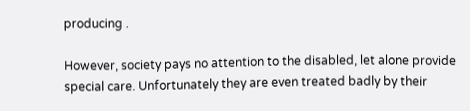producing .

However, society pays no attention to the disabled, let alone provide special care. Unfortunately they are even treated badly by their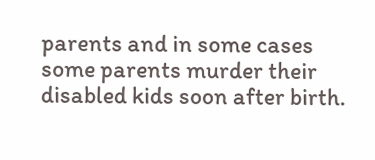parents and in some cases some parents murder their disabled kids soon after birth.